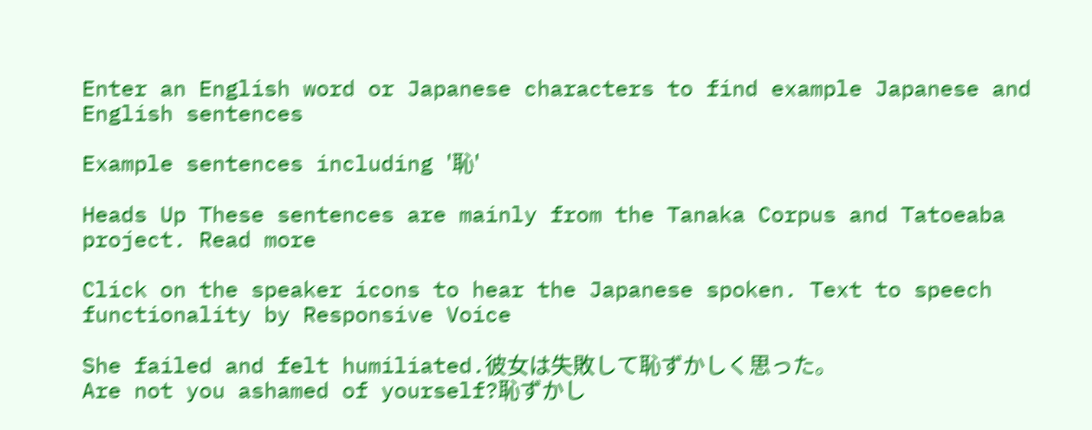Enter an English word or Japanese characters to find example Japanese and English sentences

Example sentences including '恥'

Heads Up These sentences are mainly from the Tanaka Corpus and Tatoeaba project. Read more

Click on the speaker icons to hear the Japanese spoken. Text to speech functionality by Responsive Voice

She failed and felt humiliated.彼女は失敗して恥ずかしく思った。
Are not you ashamed of yourself?恥ずかし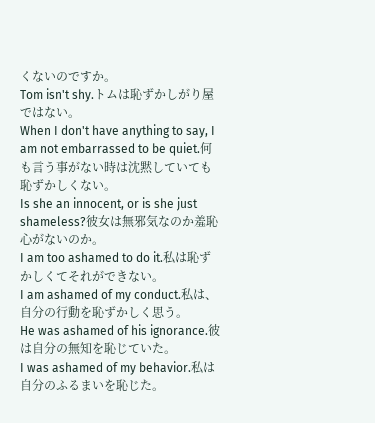くないのですか。
Tom isn't shy.トムは恥ずかしがり屋ではない。
When I don't have anything to say, I am not embarrassed to be quiet.何も言う事がない時は沈黙していても恥ずかしくない。
Is she an innocent, or is she just shameless?彼女は無邪気なのか羞恥心がないのか。
I am too ashamed to do it.私は恥ずかしくてそれができない。
I am ashamed of my conduct.私は、自分の行動を恥ずかしく思う。
He was ashamed of his ignorance.彼は自分の無知を恥じていた。
I was ashamed of my behavior.私は自分のふるまいを恥じた。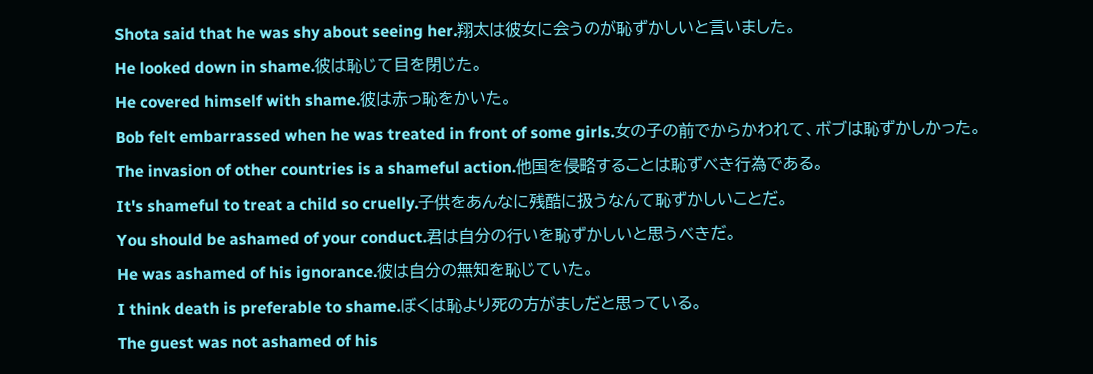Shota said that he was shy about seeing her.翔太は彼女に会うのが恥ずかしいと言いました。
He looked down in shame.彼は恥じて目を閉じた。
He covered himself with shame.彼は赤っ恥をかいた。
Bob felt embarrassed when he was treated in front of some girls.女の子の前でからかわれて、ボブは恥ずかしかった。
The invasion of other countries is a shameful action.他国を侵略することは恥ずべき行為である。
It's shameful to treat a child so cruelly.子供をあんなに残酷に扱うなんて恥ずかしいことだ。
You should be ashamed of your conduct.君は自分の行いを恥ずかしいと思うべきだ。
He was ashamed of his ignorance.彼は自分の無知を恥じていた。
I think death is preferable to shame.ぼくは恥より死の方がましだと思っている。
The guest was not ashamed of his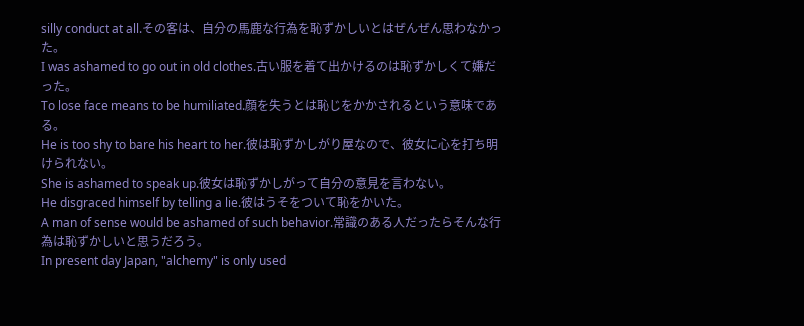silly conduct at all.その客は、自分の馬鹿な行為を恥ずかしいとはぜんぜん思わなかった。
I was ashamed to go out in old clothes.古い服を着て出かけるのは恥ずかしくて嫌だった。
To lose face means to be humiliated.顔を失うとは恥じをかかされるという意味である。
He is too shy to bare his heart to her.彼は恥ずかしがり屋なので、彼女に心を打ち明けられない。
She is ashamed to speak up.彼女は恥ずかしがって自分の意見を言わない。
He disgraced himself by telling a lie.彼はうそをついて恥をかいた。
A man of sense would be ashamed of such behavior.常識のある人だったらそんな行為は恥ずかしいと思うだろう。
In present day Japan, "alchemy" is only used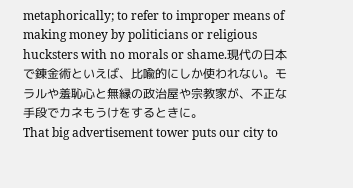metaphorically; to refer to improper means of making money by politicians or religious hucksters with no morals or shame.現代の日本で錬金術といえば、比喩的にしか使われない。モラルや羞恥心と無縁の政治屋や宗教家が、不正な手段でカネもうけをするときに。
That big advertisement tower puts our city to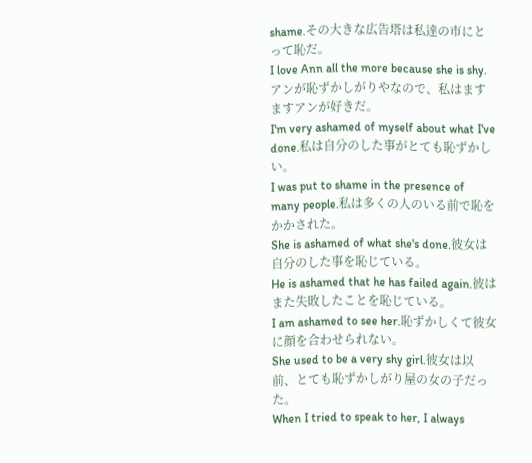shame.その大きな広告塔は私達の市にとって恥だ。
I love Ann all the more because she is shy.アンが恥ずかしがりやなので、私はますますアンが好きだ。
I'm very ashamed of myself about what I've done.私は自分のした事がとても恥ずかしい。
I was put to shame in the presence of many people.私は多くの人のいる前で恥をかかされた。
She is ashamed of what she's done.彼女は自分のした事を恥じている。
He is ashamed that he has failed again.彼はまた失敗したことを恥じている。
I am ashamed to see her.恥ずかしくて彼女に顔を合わせられない。
She used to be a very shy girl.彼女は以前、とても恥ずかしがり屋の女の子だった。
When I tried to speak to her, I always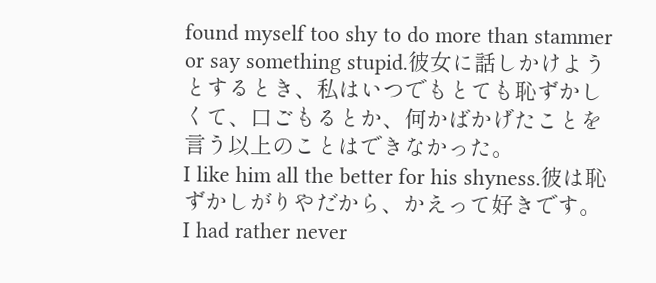found myself too shy to do more than stammer or say something stupid.彼女に話しかけようとするとき、私はいつでもとても恥ずかしくて、口ごもるとか、何かばかげたことを言う以上のことはできなかった。
I like him all the better for his shyness.彼は恥ずかしがりやだから、かえって好きです。
I had rather never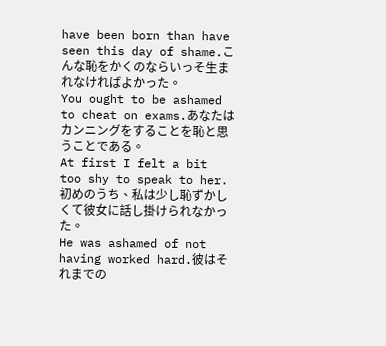have been born than have seen this day of shame.こんな恥をかくのならいっそ生まれなければよかった。
You ought to be ashamed to cheat on exams.あなたはカンニングをすることを恥と思うことである。
At first I felt a bit too shy to speak to her.初めのうち、私は少し恥ずかしくて彼女に話し掛けられなかった。
He was ashamed of not having worked hard.彼はそれまでの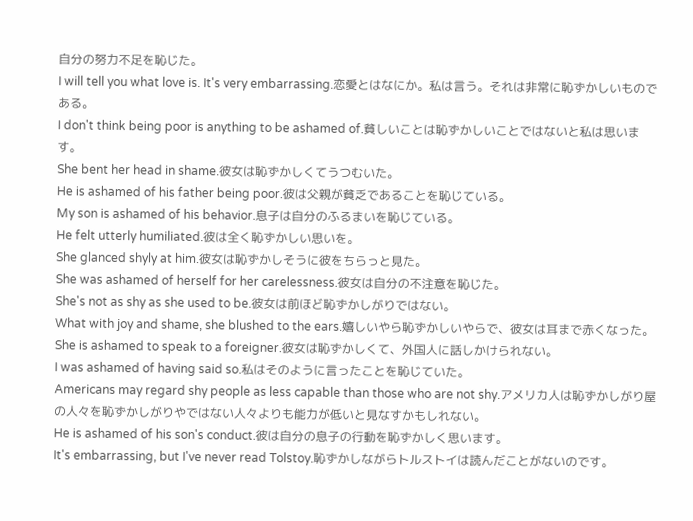自分の努力不足を恥じた。
I will tell you what love is. It's very embarrassing.恋愛とはなにか。私は言う。それは非常に恥ずかしいものである。
I don't think being poor is anything to be ashamed of.貧しいことは恥ずかしいことではないと私は思います。
She bent her head in shame.彼女は恥ずかしくてうつむいた。
He is ashamed of his father being poor.彼は父親が貧乏であることを恥じている。
My son is ashamed of his behavior.息子は自分のふるまいを恥じている。
He felt utterly humiliated.彼は全く恥ずかしい思いを。
She glanced shyly at him.彼女は恥ずかしそうに彼をちらっと見た。
She was ashamed of herself for her carelessness.彼女は自分の不注意を恥じた。
She's not as shy as she used to be.彼女は前ほど恥ずかしがりではない。
What with joy and shame, she blushed to the ears.嬉しいやら恥ずかしいやらで、彼女は耳まで赤くなった。
She is ashamed to speak to a foreigner.彼女は恥ずかしくて、外国人に話しかけられない。
I was ashamed of having said so.私はそのように言ったことを恥じていた。
Americans may regard shy people as less capable than those who are not shy.アメリカ人は恥ずかしがり屋の人々を恥ずかしがりやではない人々よりも能力が低いと見なすかもしれない。
He is ashamed of his son's conduct.彼は自分の息子の行動を恥ずかしく思います。
It's embarrassing, but I've never read Tolstoy.恥ずかしながらトルストイは読んだことがないのです。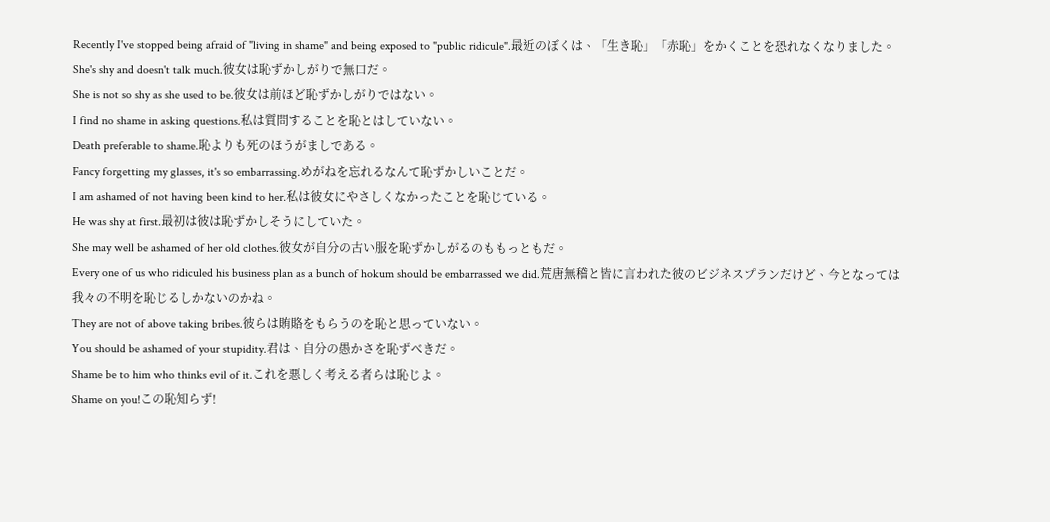Recently I've stopped being afraid of "living in shame" and being exposed to "public ridicule".最近のぼくは、「生き恥」「赤恥」をかくことを恐れなくなりました。
She's shy and doesn't talk much.彼女は恥ずかしがりで無口だ。
She is not so shy as she used to be.彼女は前ほど恥ずかしがりではない。
I find no shame in asking questions.私は質問することを恥とはしていない。
Death preferable to shame.恥よりも死のほうがましである。
Fancy forgetting my glasses, it's so embarrassing.めがねを忘れるなんて恥ずかしいことだ。
I am ashamed of not having been kind to her.私は彼女にやさしくなかったことを恥じている。
He was shy at first.最初は彼は恥ずかしそうにしていた。
She may well be ashamed of her old clothes.彼女が自分の古い服を恥ずかしがるのももっともだ。
Every one of us who ridiculed his business plan as a bunch of hokum should be embarrassed we did.荒唐無稽と皆に言われた彼のビジネスプランだけど、今となっては我々の不明を恥じるしかないのかね。
They are not of above taking bribes.彼らは賄賂をもらうのを恥と思っていない。
You should be ashamed of your stupidity.君は、自分の愚かさを恥ずべきだ。
Shame be to him who thinks evil of it.これを悪しく考える者らは恥じよ。
Shame on you!この恥知らず!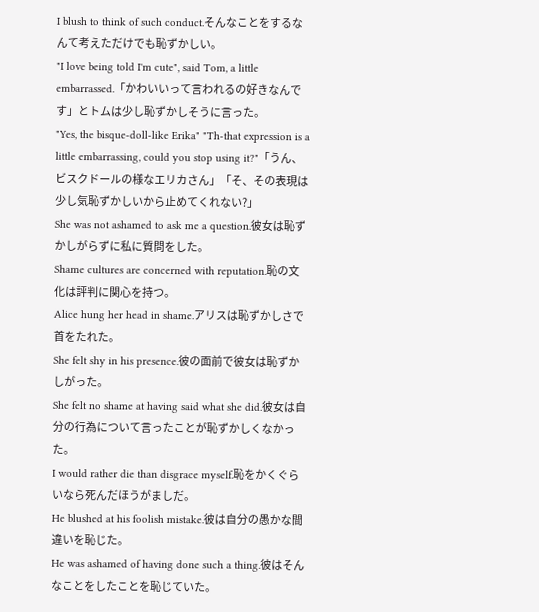I blush to think of such conduct.そんなことをするなんて考えただけでも恥ずかしい。
"I love being told I'm cute", said Tom, a little embarrassed.「かわいいって言われるの好きなんです」とトムは少し恥ずかしそうに言った。
"Yes, the bisque-doll-like Erika" "Th-that expression is a little embarrassing, could you stop using it?"「うん、ビスクドールの様なエリカさん」「そ、その表現は少し気恥ずかしいから止めてくれない?」
She was not ashamed to ask me a question.彼女は恥ずかしがらずに私に質問をした。
Shame cultures are concerned with reputation.恥の文化は評判に関心を持つ。
Alice hung her head in shame.アリスは恥ずかしさで首をたれた。
She felt shy in his presence.彼の面前で彼女は恥ずかしがった。
She felt no shame at having said what she did.彼女は自分の行為について言ったことが恥ずかしくなかった。
I would rather die than disgrace myself.恥をかくぐらいなら死んだほうがましだ。
He blushed at his foolish mistake.彼は自分の愚かな間違いを恥じた。
He was ashamed of having done such a thing.彼はそんなことをしたことを恥じていた。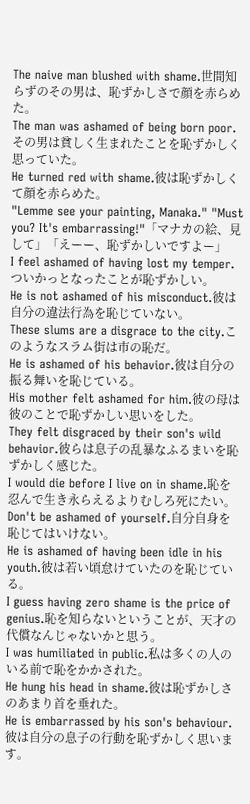The naive man blushed with shame.世間知らずのその男は、恥ずかしさで顔を赤らめた。
The man was ashamed of being born poor.その男は貧しく生まれたことを恥ずかしく思っていた。
He turned red with shame.彼は恥ずかしくて顔を赤らめた。
"Lemme see your painting, Manaka." "Must you? It's embarrassing!"「マナカの絵、見して」「えーー、恥ずかしいですよー」
I feel ashamed of having lost my temper.ついかっとなったことが恥ずかしい。
He is not ashamed of his misconduct.彼は自分の違法行為を恥じていない。
These slums are a disgrace to the city.このようなスラム街は市の恥だ。
He is ashamed of his behavior.彼は自分の振る舞いを恥じている。
His mother felt ashamed for him.彼の母は彼のことで恥ずかしい思いをした。
They felt disgraced by their son's wild behavior.彼らは息子の乱暴なふるまいを恥ずかしく感じた。
I would die before I live on in shame.恥を忍んで生き永らえるよりむしろ死にたい。
Don't be ashamed of yourself.自分自身を恥じてはいけない。
He is ashamed of having been idle in his youth.彼は若い頃怠けていたのを恥じている。
I guess having zero shame is the price of genius.恥を知らないということが、天才の代償なんじゃないかと思う。
I was humiliated in public.私は多くの人のいる前で恥をかかされた。
He hung his head in shame.彼は恥ずかしさのあまり首を垂れた。
He is embarrassed by his son's behaviour.彼は自分の息子の行動を恥ずかしく思います。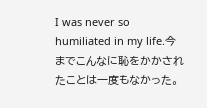I was never so humiliated in my life.今までこんなに恥をかかされたことは一度もなかった。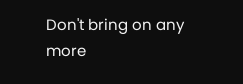Don't bring on any more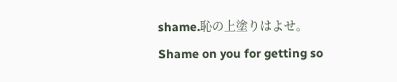shame.恥の上塗りはよせ。
Shame on you for getting so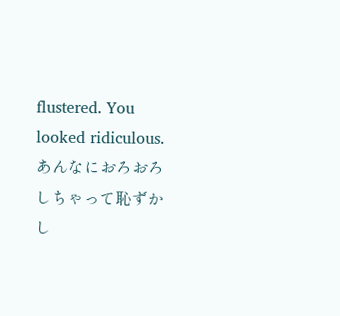flustered. You looked ridiculous.あんなにおろおろしちゃって恥ずかし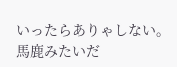いったらありゃしない。馬鹿みたいだ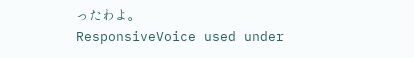ったわよ。
ResponsiveVoice used under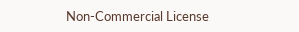Non-Commercial License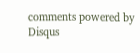comments powered by Disqus